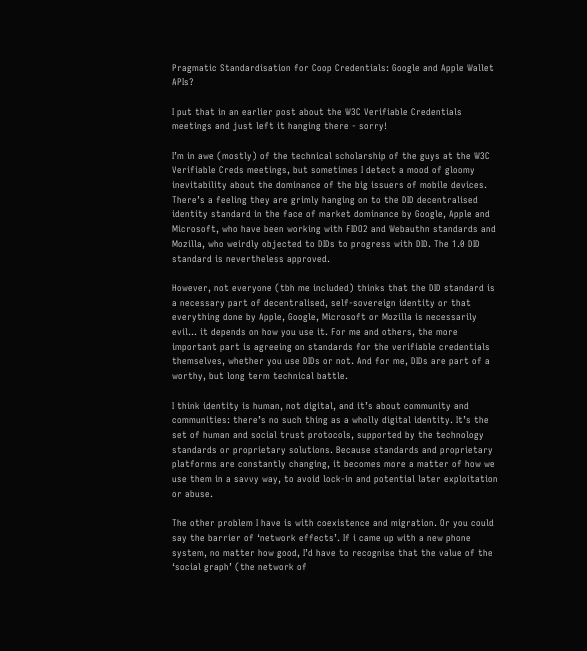Pragmatic Standardisation for Coop Credentials: Google and Apple Wallet APIs?

I put that in an earlier post about the W3C Verifiable Credentials meetings and just left it hanging there - sorry!

I’m in awe (mostly) of the technical scholarship of the guys at the W3C Verifiable Creds meetings, but sometimes I detect a mood of gloomy inevitability about the dominance of the big issuers of mobile devices. There’s a feeling they are grimly hanging on to the DID decentralised identity standard in the face of market dominance by Google, Apple and Microsoft, who have been working with FIDO2 and Webauthn standards and Mozilla, who weirdly objected to DIDs to progress with DID. The 1.0 DID standard is nevertheless approved.

However, not everyone (tbh me included) thinks that the DID standard is a necessary part of decentralised, self-sovereign identity or that everything done by Apple, Google, Microsoft or Mozilla is necessarily evil… it depends on how you use it. For me and others, the more important part is agreeing on standards for the verifiable credentials themselves, whether you use DIDs or not. And for me, DIDs are part of a worthy, but long term technical battle.

I think identity is human, not digital, and it’s about community and communities: there’s no such thing as a wholly digital identity. It’s the set of human and social trust protocols, supported by the technology standards or proprietary solutions. Because standards and proprietary platforms are constantly changing, it becomes more a matter of how we use them in a savvy way, to avoid lock-in and potential later exploitation or abuse.

The other problem I have is with coexistence and migration. Or you could say the barrier of ‘network effects’. If i came up with a new phone system, no matter how good, I’d have to recognise that the value of the ‘social graph’ (the network of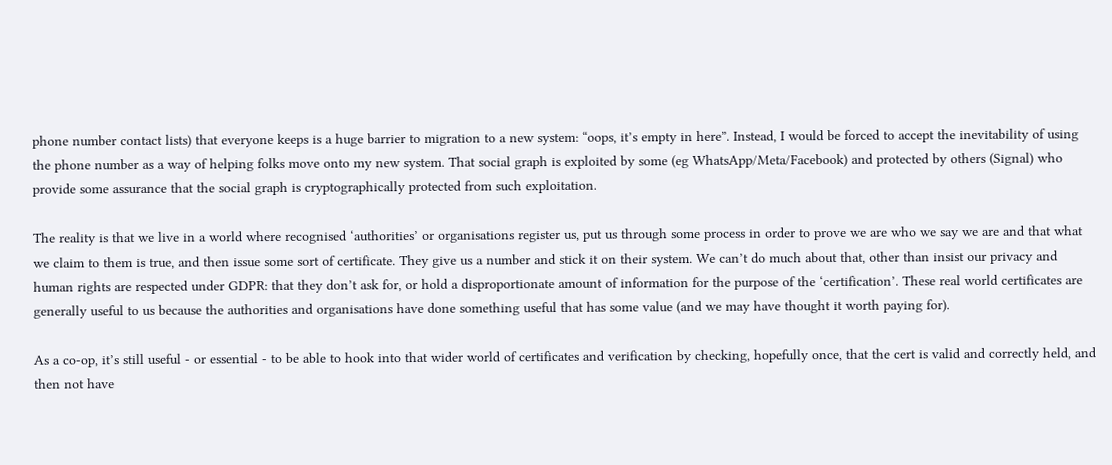phone number contact lists) that everyone keeps is a huge barrier to migration to a new system: “oops, it’s empty in here”. Instead, I would be forced to accept the inevitability of using the phone number as a way of helping folks move onto my new system. That social graph is exploited by some (eg WhatsApp/Meta/Facebook) and protected by others (Signal) who provide some assurance that the social graph is cryptographically protected from such exploitation.

The reality is that we live in a world where recognised ‘authorities’ or organisations register us, put us through some process in order to prove we are who we say we are and that what we claim to them is true, and then issue some sort of certificate. They give us a number and stick it on their system. We can’t do much about that, other than insist our privacy and human rights are respected under GDPR: that they don’t ask for, or hold a disproportionate amount of information for the purpose of the ‘certification’. These real world certificates are generally useful to us because the authorities and organisations have done something useful that has some value (and we may have thought it worth paying for).

As a co-op, it’s still useful - or essential - to be able to hook into that wider world of certificates and verification by checking, hopefully once, that the cert is valid and correctly held, and then not have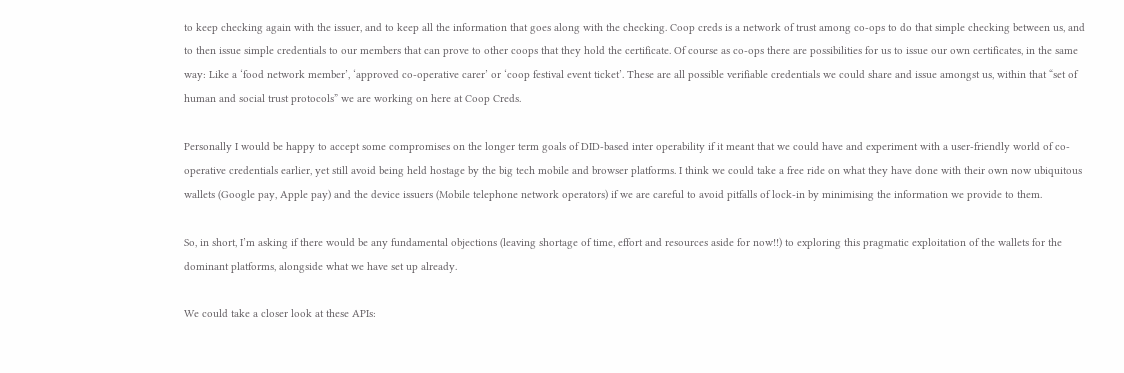to keep checking again with the issuer, and to keep all the information that goes along with the checking. Coop creds is a network of trust among co-ops to do that simple checking between us, and to then issue simple credentials to our members that can prove to other coops that they hold the certificate. Of course as co-ops there are possibilities for us to issue our own certificates, in the same way: Like a ‘food network member’, ‘approved co-operative carer’ or ‘coop festival event ticket’. These are all possible verifiable credentials we could share and issue amongst us, within that “set of human and social trust protocols” we are working on here at Coop Creds.

Personally I would be happy to accept some compromises on the longer term goals of DID-based inter operability if it meant that we could have and experiment with a user-friendly world of co-operative credentials earlier, yet still avoid being held hostage by the big tech mobile and browser platforms. I think we could take a free ride on what they have done with their own now ubiquitous wallets (Google pay, Apple pay) and the device issuers (Mobile telephone network operators) if we are careful to avoid pitfalls of lock-in by minimising the information we provide to them.

So, in short, I’m asking if there would be any fundamental objections (leaving shortage of time, effort and resources aside for now!!) to exploring this pragmatic exploitation of the wallets for the dominant platforms, alongside what we have set up already.

We could take a closer look at these APIs: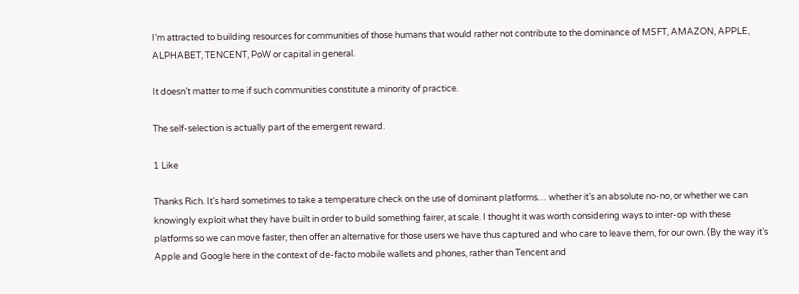I’m attracted to building resources for communities of those humans that would rather not contribute to the dominance of MSFT, AMAZON, APPLE, ALPHABET, TENCENT, PoW or capital in general.

It doesn’t matter to me if such communities constitute a minority of practice.

The self-selection is actually part of the emergent reward.

1 Like

Thanks Rich. It’s hard sometimes to take a temperature check on the use of dominant platforms… whether it’s an absolute no-no, or whether we can knowingly exploit what they have built in order to build something fairer, at scale. I thought it was worth considering ways to inter-op with these platforms so we can move faster, then offer an alternative for those users we have thus captured and who care to leave them, for our own. (By the way it’s Apple and Google here in the context of de-facto mobile wallets and phones, rather than Tencent and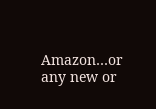Amazon…or any new or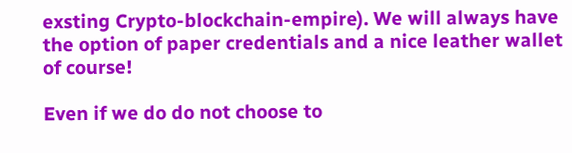exsting Crypto-blockchain-empire). We will always have the option of paper credentials and a nice leather wallet of course!

Even if we do do not choose to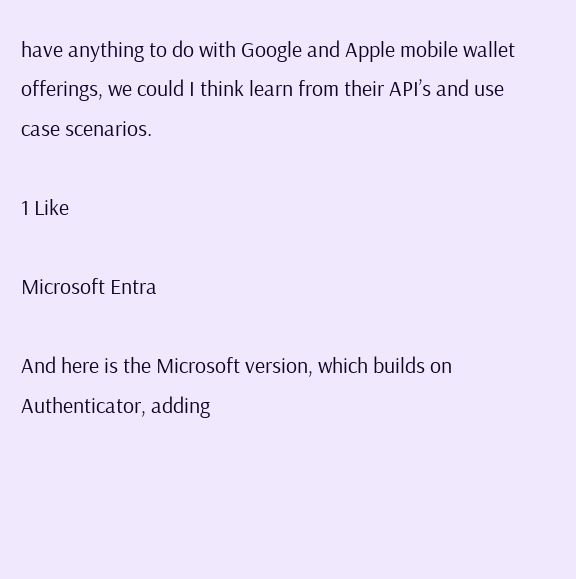have anything to do with Google and Apple mobile wallet offerings, we could I think learn from their API’s and use case scenarios.

1 Like

Microsoft Entra

And here is the Microsoft version, which builds on Authenticator, adding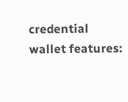credential wallet features: